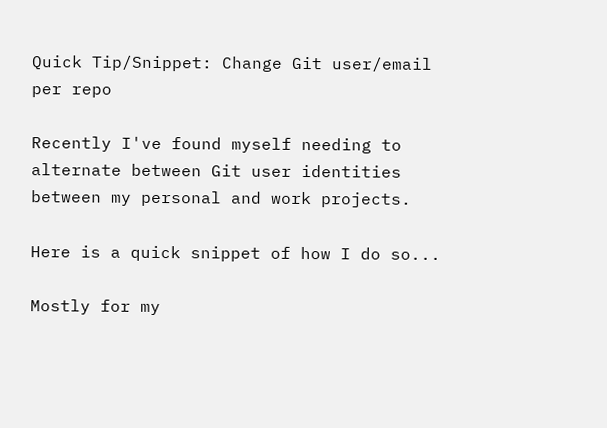Quick Tip/Snippet: Change Git user/email per repo

Recently I've found myself needing to alternate between Git user identities between my personal and work projects.

Here is a quick snippet of how I do so...

Mostly for my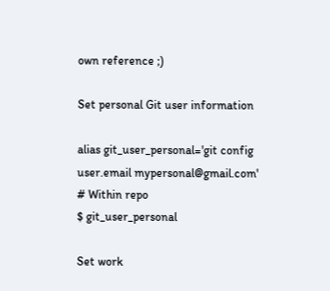own reference ;)

Set personal Git user information

alias git_user_personal='git config user.email mypersonal@gmail.com'
# Within repo
$ git_user_personal

Set work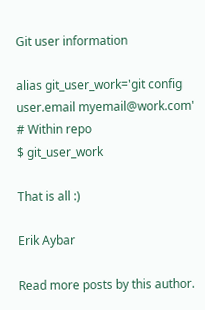Git user information

alias git_user_work='git config user.email myemail@work.com'
# Within repo
$ git_user_work

That is all :)

Erik Aybar

Read more posts by this author.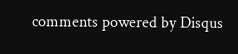comments powered by Disqus